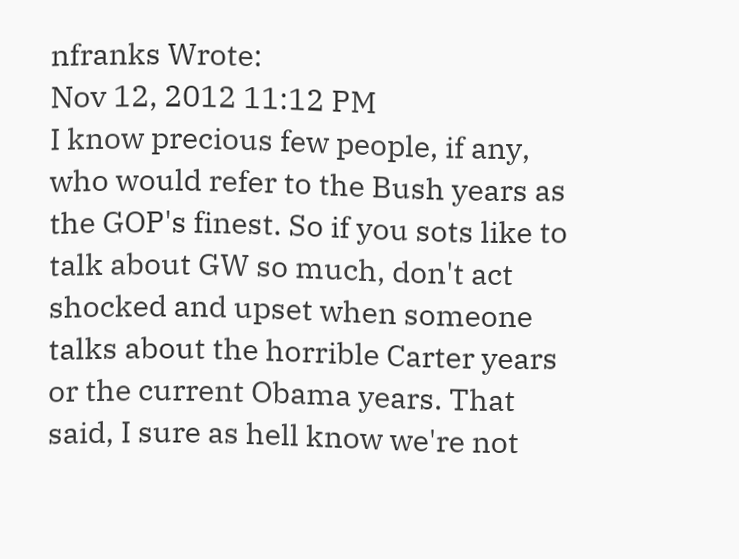nfranks Wrote:
Nov 12, 2012 11:12 PM
I know precious few people, if any, who would refer to the Bush years as the GOP's finest. So if you sots like to talk about GW so much, don't act shocked and upset when someone talks about the horrible Carter years or the current Obama years. That said, I sure as hell know we're not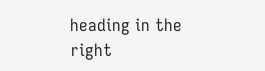heading in the right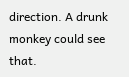direction. A drunk monkey could see that.